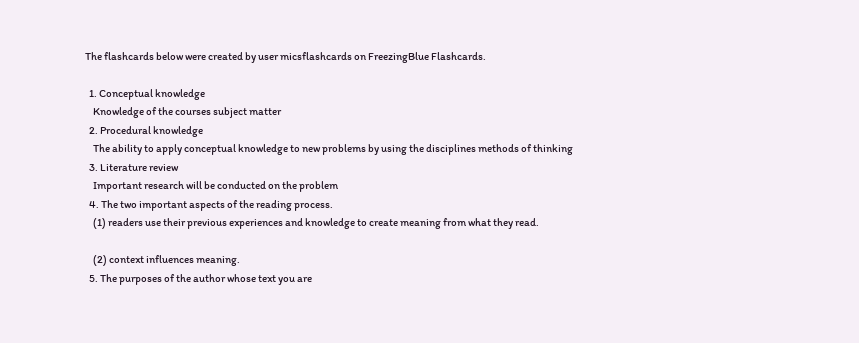The flashcards below were created by user micsflashcards on FreezingBlue Flashcards.

  1. Conceptual knowledge
    Knowledge of the courses subject matter
  2. Procedural knowledge
    The ability to apply conceptual knowledge to new problems by using the disciplines methods of thinking
  3. Literature review
    Important research will be conducted on the problem
  4. The two important aspects of the reading process.
    (1) readers use their previous experiences and knowledge to create meaning from what they read.

    (2) context influences meaning.
  5. The purposes of the author whose text you are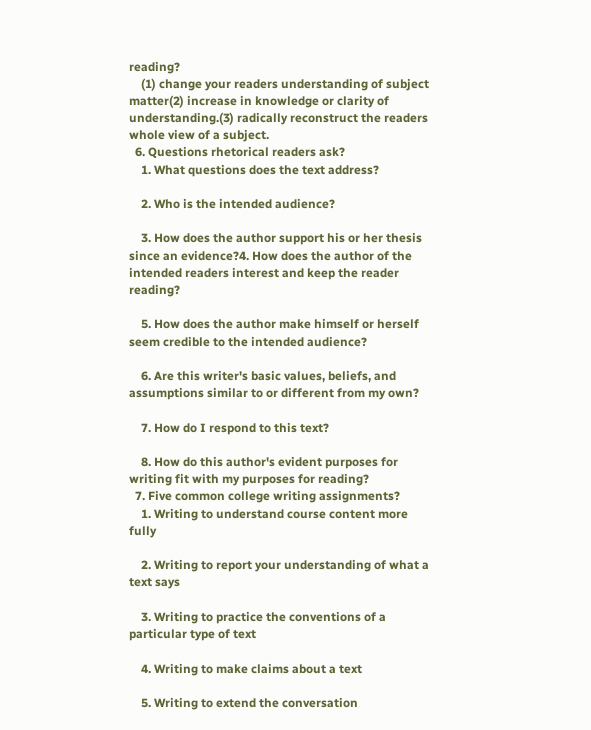reading?
    (1) change your readers understanding of subject matter(2) increase in knowledge or clarity of understanding.(3) radically reconstruct the readers whole view of a subject.
  6. Questions rhetorical readers ask?
    1. What questions does the text address?

    2. Who is the intended audience?

    3. How does the author support his or her thesis since an evidence?4. How does the author of the intended readers interest and keep the reader reading?

    5. How does the author make himself or herself seem credible to the intended audience?

    6. Are this writer's basic values, beliefs, and assumptions similar to or different from my own?

    7. How do I respond to this text?

    8. How do this author's evident purposes for writing fit with my purposes for reading?
  7. Five common college writing assignments?
    1. Writing to understand course content more fully

    2. Writing to report your understanding of what a text says

    3. Writing to practice the conventions of a particular type of text

    4. Writing to make claims about a text

    5. Writing to extend the conversation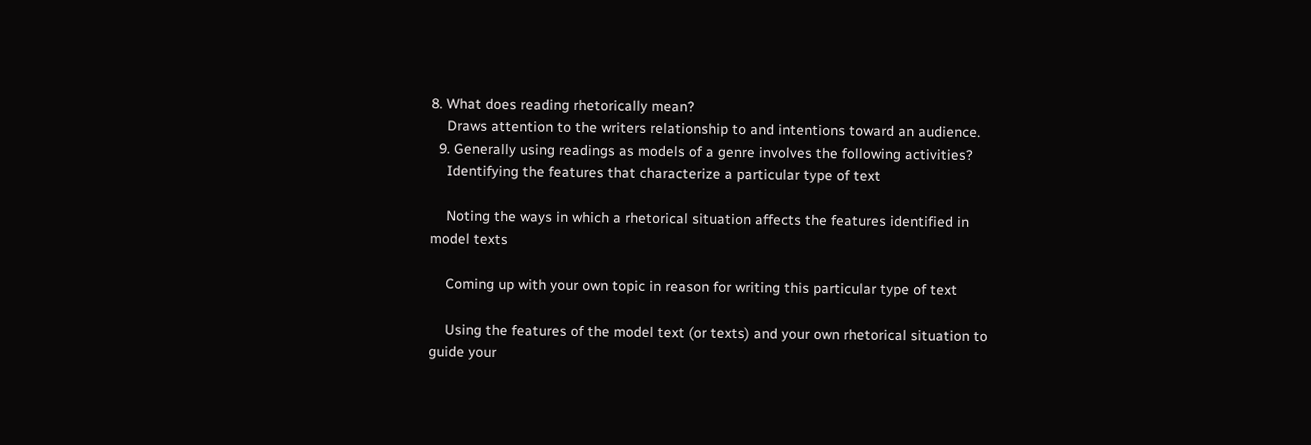8. What does reading rhetorically mean?
    Draws attention to the writers relationship to and intentions toward an audience.
  9. Generally using readings as models of a genre involves the following activities?
    Identifying the features that characterize a particular type of text

    Noting the ways in which a rhetorical situation affects the features identified in model texts

    Coming up with your own topic in reason for writing this particular type of text

    Using the features of the model text (or texts) and your own rhetorical situation to guide your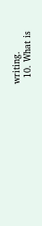writing.
  10. What is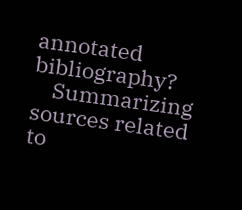annotated bibliography?
    Summarizing sources related to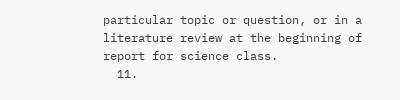particular topic or question, or in a literature review at the beginning of report for science class.
  11.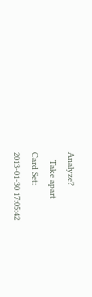Analyze?
    Take apart
Card Set:
2013-01-30 17:05:42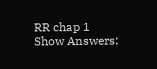RR chap 1
Show Answers: